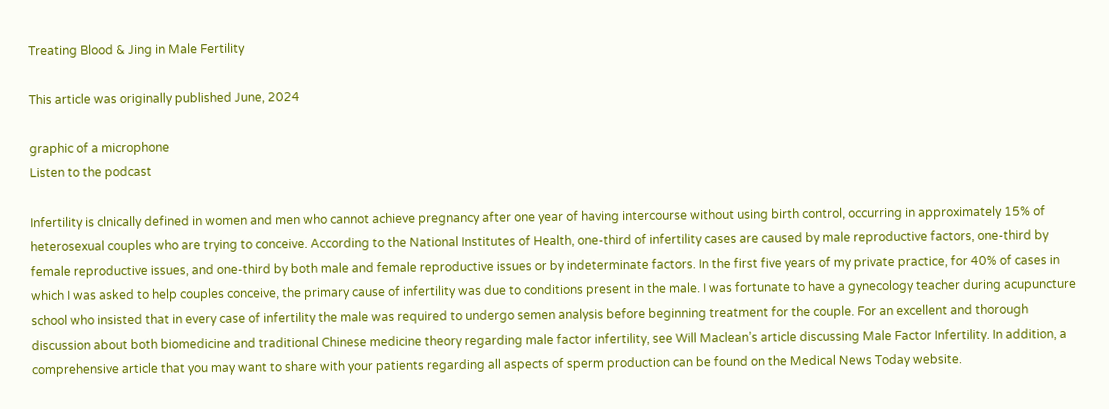Treating Blood & Jing in Male Fertility

This article was originally published June, 2024

graphic of a microphone
Listen to the podcast

Infertility is clnically defined in women and men who cannot achieve pregnancy after one year of having intercourse without using birth control, occurring in approximately 15% of heterosexual couples who are trying to conceive. According to the National Institutes of Health, one-third of infertility cases are caused by male reproductive factors, one-third by female reproductive issues, and one-third by both male and female reproductive issues or by indeterminate factors. In the first five years of my private practice, for 40% of cases in which I was asked to help couples conceive, the primary cause of infertility was due to conditions present in the male. I was fortunate to have a gynecology teacher during acupuncture school who insisted that in every case of infertility the male was required to undergo semen analysis before beginning treatment for the couple. For an excellent and thorough discussion about both biomedicine and traditional Chinese medicine theory regarding male factor infertility, see Will Maclean’s article discussing Male Factor Infertility. In addition, a comprehensive article that you may want to share with your patients regarding all aspects of sperm production can be found on the Medical News Today website.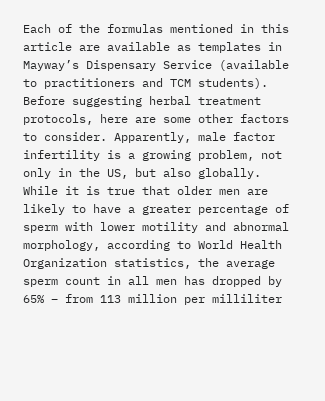Each of the formulas mentioned in this article are available as templates in Mayway’s Dispensary Service (available to practitioners and TCM students). Before suggesting herbal treatment protocols, here are some other factors to consider. Apparently, male factor infertility is a growing problem, not only in the US, but also globally. While it is true that older men are likely to have a greater percentage of sperm with lower motility and abnormal morphology, according to World Health Organization statistics, the average sperm count in all men has dropped by 65% – from 113 million per milliliter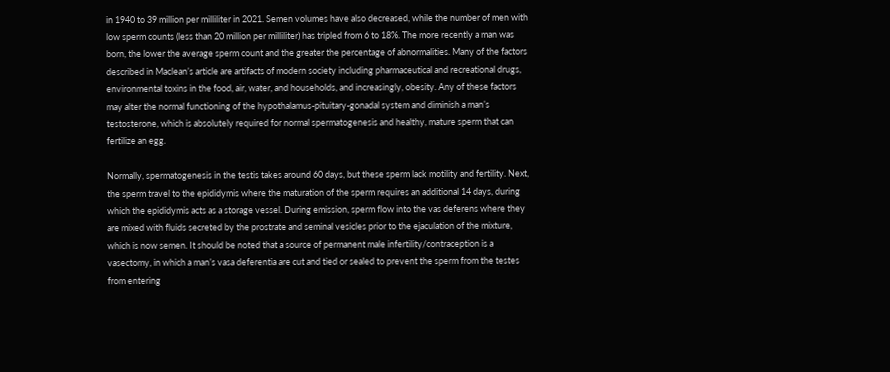in 1940 to 39 million per milliliter in 2021. Semen volumes have also decreased, while the number of men with low sperm counts (less than 20 million per milliliter) has tripled from 6 to 18%. The more recently a man was born, the lower the average sperm count and the greater the percentage of abnormalities. Many of the factors described in Maclean’s article are artifacts of modern society including pharmaceutical and recreational drugs, environmental toxins in the food, air, water, and households, and increasingly, obesity. Any of these factors may alter the normal functioning of the hypothalamus-pituitary-gonadal system and diminish a man’s testosterone, which is absolutely required for normal spermatogenesis and healthy, mature sperm that can fertilize an egg.

Normally, spermatogenesis in the testis takes around 60 days, but these sperm lack motility and fertility. Next, the sperm travel to the epididymis where the maturation of the sperm requires an additional 14 days, during which the epididymis acts as a storage vessel. During emission, sperm flow into the vas deferens where they are mixed with fluids secreted by the prostrate and seminal vesicles prior to the ejaculation of the mixture, which is now semen. It should be noted that a source of permanent male infertility/contraception is a vasectomy, in which a man’s vasa deferentia are cut and tied or sealed to prevent the sperm from the testes from entering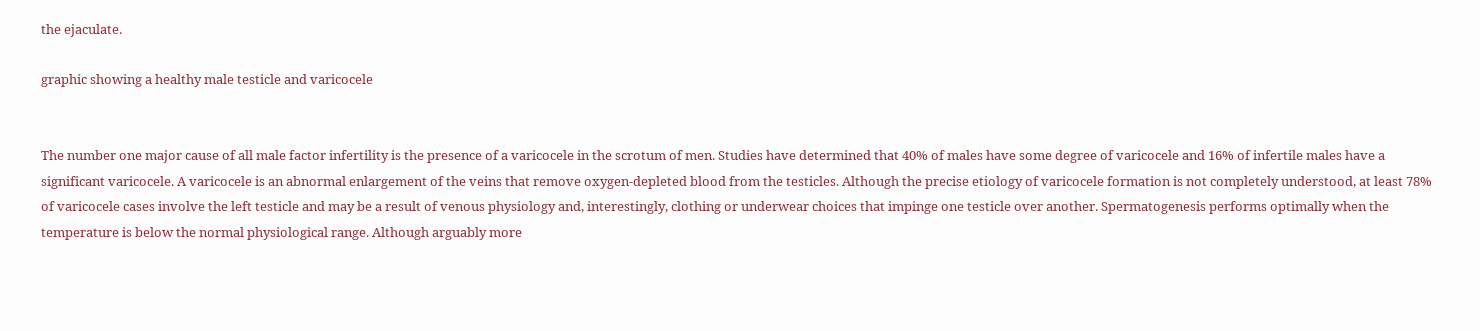the ejaculate.

graphic showing a healthy male testicle and varicocele


The number one major cause of all male factor infertility is the presence of a varicocele in the scrotum of men. Studies have determined that 40% of males have some degree of varicocele and 16% of infertile males have a significant varicocele. A varicocele is an abnormal enlargement of the veins that remove oxygen-depleted blood from the testicles. Although the precise etiology of varicocele formation is not completely understood, at least 78% of varicocele cases involve the left testicle and may be a result of venous physiology and, interestingly, clothing or underwear choices that impinge one testicle over another. Spermatogenesis performs optimally when the temperature is below the normal physiological range. Although arguably more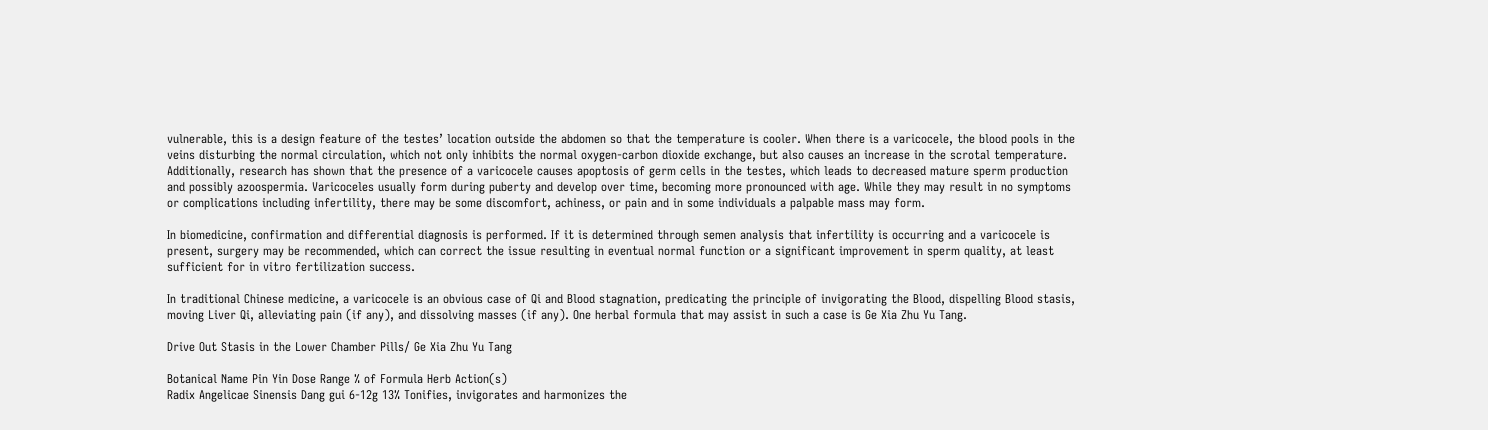vulnerable, this is a design feature of the testes’ location outside the abdomen so that the temperature is cooler. When there is a varicocele, the blood pools in the veins disturbing the normal circulation, which not only inhibits the normal oxygen-carbon dioxide exchange, but also causes an increase in the scrotal temperature. Additionally, research has shown that the presence of a varicocele causes apoptosis of germ cells in the testes, which leads to decreased mature sperm production and possibly azoospermia. Varicoceles usually form during puberty and develop over time, becoming more pronounced with age. While they may result in no symptoms or complications including infertility, there may be some discomfort, achiness, or pain and in some individuals a palpable mass may form.

In biomedicine, confirmation and differential diagnosis is performed. If it is determined through semen analysis that infertility is occurring and a varicocele is present, surgery may be recommended, which can correct the issue resulting in eventual normal function or a significant improvement in sperm quality, at least sufficient for in vitro fertilization success.

In traditional Chinese medicine, a varicocele is an obvious case of Qi and Blood stagnation, predicating the principle of invigorating the Blood, dispelling Blood stasis, moving Liver Qi, alleviating pain (if any), and dissolving masses (if any). One herbal formula that may assist in such a case is Ge Xia Zhu Yu Tang.

Drive Out Stasis in the Lower Chamber Pills/ Ge Xia Zhu Yu Tang

Botanical Name Pin Yin Dose Range % of Formula Herb Action(s)
Radix Angelicae Sinensis Dang gui 6-12g 13% Tonifies, invigorates and harmonizes the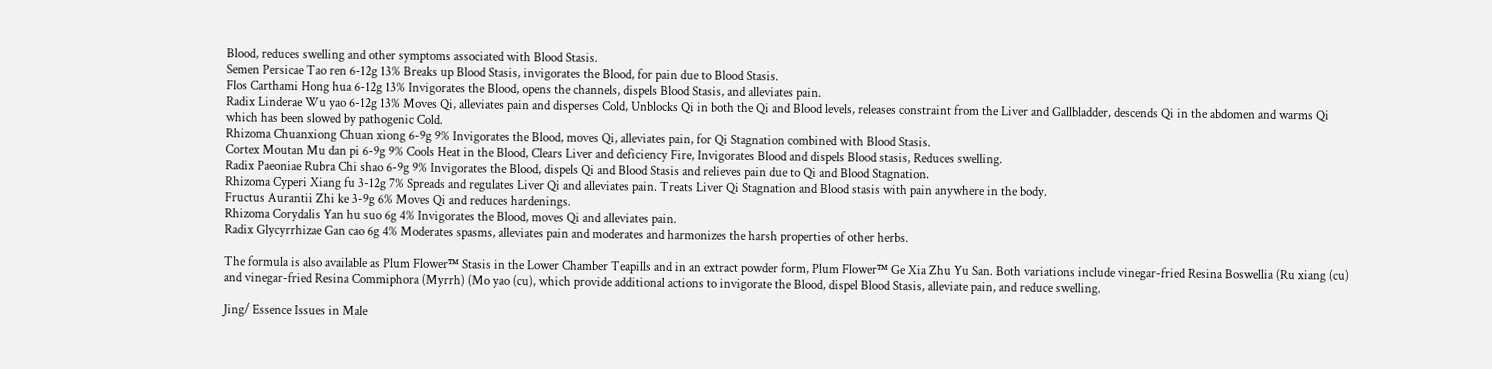Blood, reduces swelling and other symptoms associated with Blood Stasis.
Semen Persicae Tao ren 6-12g 13% Breaks up Blood Stasis, invigorates the Blood, for pain due to Blood Stasis.
Flos Carthami Hong hua 6-12g 13% Invigorates the Blood, opens the channels, dispels Blood Stasis, and alleviates pain.
Radix Linderae Wu yao 6-12g 13% Moves Qi, alleviates pain and disperses Cold, Unblocks Qi in both the Qi and Blood levels, releases constraint from the Liver and Gallbladder, descends Qi in the abdomen and warms Qi which has been slowed by pathogenic Cold.
Rhizoma Chuanxiong Chuan xiong 6-9g 9% Invigorates the Blood, moves Qi, alleviates pain, for Qi Stagnation combined with Blood Stasis.
Cortex Moutan Mu dan pi 6-9g 9% Cools Heat in the Blood, Clears Liver and deficiency Fire, Invigorates Blood and dispels Blood stasis, Reduces swelling.
Radix Paeoniae Rubra Chi shao 6-9g 9% Invigorates the Blood, dispels Qi and Blood Stasis and relieves pain due to Qi and Blood Stagnation.
Rhizoma Cyperi Xiang fu 3-12g 7% Spreads and regulates Liver Qi and alleviates pain. Treats Liver Qi Stagnation and Blood stasis with pain anywhere in the body.
Fructus Aurantii Zhi ke 3-9g 6% Moves Qi and reduces hardenings.
Rhizoma Corydalis Yan hu suo 6g 4% Invigorates the Blood, moves Qi and alleviates pain.
Radix Glycyrrhizae Gan cao 6g 4% Moderates spasms, alleviates pain and moderates and harmonizes the harsh properties of other herbs.

The formula is also available as Plum Flower™ Stasis in the Lower Chamber Teapills and in an extract powder form, Plum Flower™ Ge Xia Zhu Yu San. Both variations include vinegar-fried Resina Boswellia (Ru xiang (cu) and vinegar-fried Resina Commiphora (Myrrh) (Mo yao (cu), which provide additional actions to invigorate the Blood, dispel Blood Stasis, alleviate pain, and reduce swelling.

Jing/ Essence Issues in Male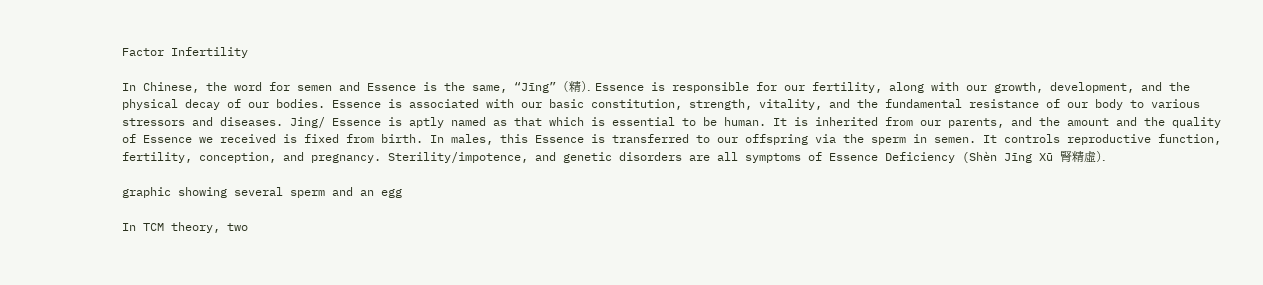Factor Infertility

In Chinese, the word for semen and Essence is the same, “Jīng” (精). Essence is responsible for our fertility, along with our growth, development, and the physical decay of our bodies. Essence is associated with our basic constitution, strength, vitality, and the fundamental resistance of our body to various stressors and diseases. Jing/ Essence is aptly named as that which is essential to be human. It is inherited from our parents, and the amount and the quality of Essence we received is fixed from birth. In males, this Essence is transferred to our offspring via the sperm in semen. It controls reproductive function, fertility, conception, and pregnancy. Sterility/impotence, and genetic disorders are all symptoms of Essence Deficiency (Shèn Jīng Xū 腎精虛).

graphic showing several sperm and an egg

In TCM theory, two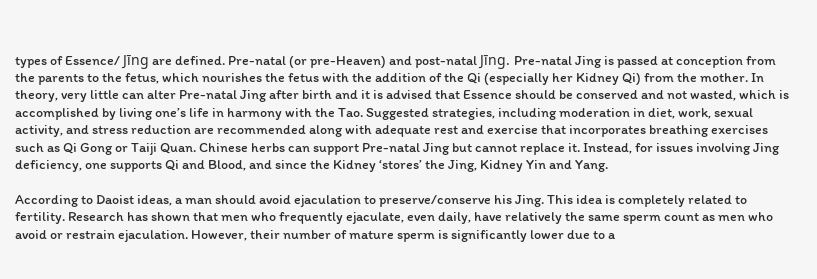types of Essence/ Jīng are defined. Pre-natal (or pre-Heaven) and post-natal Jīng. Pre-natal Jing is passed at conception from the parents to the fetus, which nourishes the fetus with the addition of the Qi (especially her Kidney Qi) from the mother. In theory, very little can alter Pre-natal Jing after birth and it is advised that Essence should be conserved and not wasted, which is accomplished by living one’s life in harmony with the Tao. Suggested strategies, including moderation in diet, work, sexual activity, and stress reduction are recommended along with adequate rest and exercise that incorporates breathing exercises such as Qi Gong or Taiji Quan. Chinese herbs can support Pre-natal Jing but cannot replace it. Instead, for issues involving Jing deficiency, one supports Qi and Blood, and since the Kidney ‘stores’ the Jing, Kidney Yin and Yang.

According to Daoist ideas, a man should avoid ejaculation to preserve/conserve his Jing. This idea is completely related to fertility. Research has shown that men who frequently ejaculate, even daily, have relatively the same sperm count as men who avoid or restrain ejaculation. However, their number of mature sperm is significantly lower due to a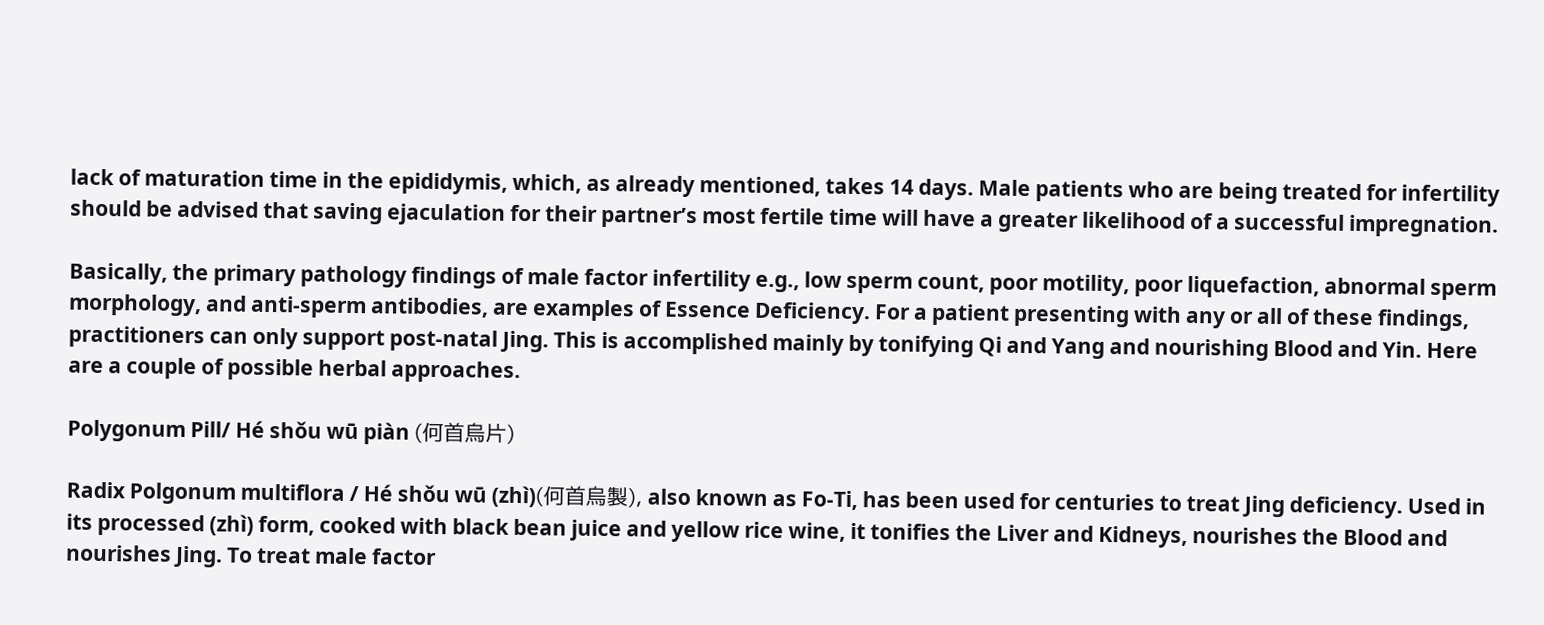lack of maturation time in the epididymis, which, as already mentioned, takes 14 days. Male patients who are being treated for infertility should be advised that saving ejaculation for their partner’s most fertile time will have a greater likelihood of a successful impregnation.

Basically, the primary pathology findings of male factor infertility e.g., low sperm count, poor motility, poor liquefaction, abnormal sperm morphology, and anti-sperm antibodies, are examples of Essence Deficiency. For a patient presenting with any or all of these findings, practitioners can only support post-natal Jing. This is accomplished mainly by tonifying Qi and Yang and nourishing Blood and Yin. Here are a couple of possible herbal approaches.

Polygonum Pill/ Hé shǒu wū piàn (何首烏片)

Radix Polgonum multiflora / Hé shǒu wū (zhì)(何首烏製), also known as Fo-Ti, has been used for centuries to treat Jing deficiency. Used in its processed (zhì) form, cooked with black bean juice and yellow rice wine, it tonifies the Liver and Kidneys, nourishes the Blood and nourishes Jing. To treat male factor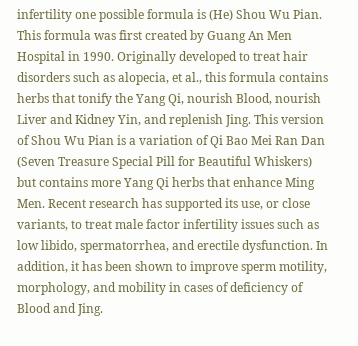infertility one possible formula is (He) Shou Wu Pian. This formula was first created by Guang An Men Hospital in 1990. Originally developed to treat hair disorders such as alopecia, et al., this formula contains herbs that tonify the Yang Qi, nourish Blood, nourish Liver and Kidney Yin, and replenish Jing. This version of Shou Wu Pian is a variation of Qi Bao Mei Ran Dan (Seven Treasure Special Pill for Beautiful Whiskers) but contains more Yang Qi herbs that enhance Ming Men. Recent research has supported its use, or close variants, to treat male factor infertility issues such as low libido, spermatorrhea, and erectile dysfunction. In addition, it has been shown to improve sperm motility, morphology, and mobility in cases of deficiency of Blood and Jing.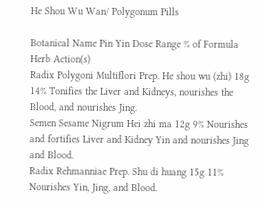He Shou Wu Wan/ Polygonum Pills

Botanical Name Pin Yin Dose Range % of Formula Herb Action(s)
Radix Polygoni Multiflori Prep. He shou wu (zhi) 18g 14% Tonifies the Liver and Kidneys, nourishes the Blood, and nourishes Jing.
Semen Sesame Nigrum Hei zhi ma 12g 9% Nourishes and fortifies Liver and Kidney Yin and nourishes Jing and Blood.
Radix Rehmanniae Prep. Shu di huang 15g 11% Nourishes Yin, Jing, and Blood.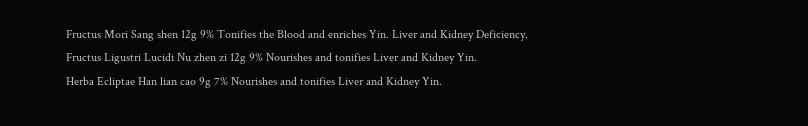Fructus Mori Sang shen 12g 9% Tonifies the Blood and enriches Yin. Liver and Kidney Deficiency.
Fructus Ligustri Lucidi Nu zhen zi 12g 9% Nourishes and tonifies Liver and Kidney Yin.
Herba Ecliptae Han lian cao 9g 7% Nourishes and tonifies Liver and Kidney Yin.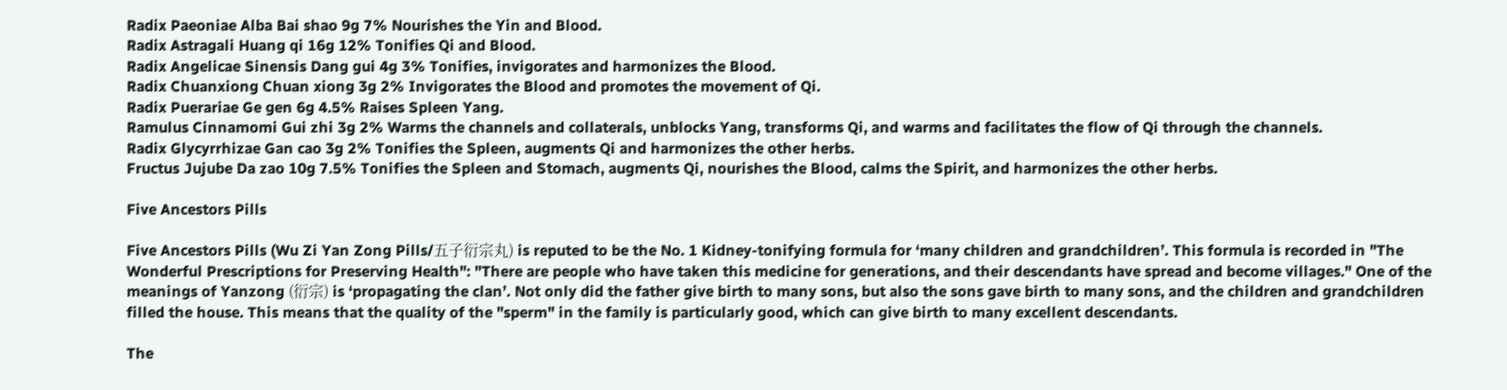Radix Paeoniae Alba Bai shao 9g 7% Nourishes the Yin and Blood.
Radix Astragali Huang qi 16g 12% Tonifies Qi and Blood.
Radix Angelicae Sinensis Dang gui 4g 3% Tonifies, invigorates and harmonizes the Blood.
Radix Chuanxiong Chuan xiong 3g 2% Invigorates the Blood and promotes the movement of Qi.
Radix Puerariae Ge gen 6g 4.5% Raises Spleen Yang.
Ramulus Cinnamomi Gui zhi 3g 2% Warms the channels and collaterals, unblocks Yang, transforms Qi, and warms and facilitates the flow of Qi through the channels.
Radix Glycyrrhizae Gan cao 3g 2% Tonifies the Spleen, augments Qi and harmonizes the other herbs.
Fructus Jujube Da zao 10g 7.5% Tonifies the Spleen and Stomach, augments Qi, nourishes the Blood, calms the Spirit, and harmonizes the other herbs.

Five Ancestors Pills

Five Ancestors Pills (Wu Zi Yan Zong Pills/五子衍宗丸) is reputed to be the No. 1 Kidney-tonifying formula for ‘many children and grandchildren’. This formula is recorded in "The Wonderful Prescriptions for Preserving Health": "There are people who have taken this medicine for generations, and their descendants have spread and become villages." One of the meanings of Yanzong (衍宗) is ‘propagating the clan’. Not only did the father give birth to many sons, but also the sons gave birth to many sons, and the children and grandchildren filled the house. This means that the quality of the "sperm" in the family is particularly good, which can give birth to many excellent descendants.

The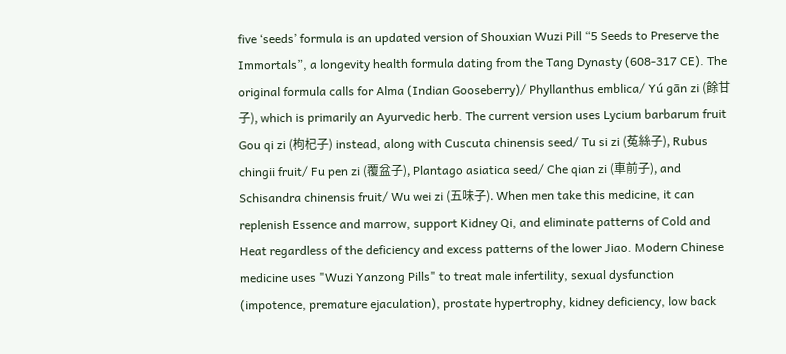five ‘seeds’ formula is an updated version of Shouxian Wuzi Pill “5 Seeds to Preserve the Immortals”, a longevity health formula dating from the Tang Dynasty (608-317 CE). The original formula calls for Alma (Indian Gooseberry)/ Phyllanthus emblica/ Yú gān zi (餘甘子), which is primarily an Ayurvedic herb. The current version uses Lycium barbarum fruit Gou qi zi (枸杞子) instead, along with Cuscuta chinensis seed/ Tu si zi (菟絲子), Rubus chingii fruit/ Fu pen zi (覆盆子), Plantago asiatica seed/ Che qian zi (車前子), and Schisandra chinensis fruit/ Wu wei zi (五味子). When men take this medicine, it can replenish Essence and marrow, support Kidney Qi, and eliminate patterns of Cold and Heat regardless of the deficiency and excess patterns of the lower Jiao. Modern Chinese medicine uses "Wuzi Yanzong Pills" to treat male infertility, sexual dysfunction (impotence, premature ejaculation), prostate hypertrophy, kidney deficiency, low back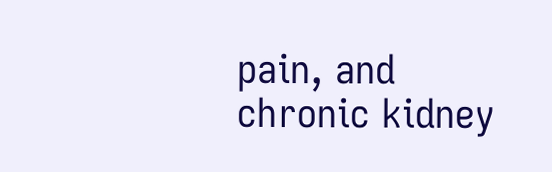pain, and chronic kidney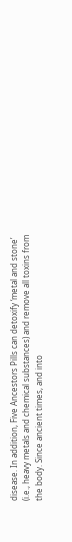disease. In addition, Five Ancestors Pills can detoxify ‘metal and stone’ (i.e., heavy metals and chemical substances) and remove all toxins from the body. Since ancient times, and into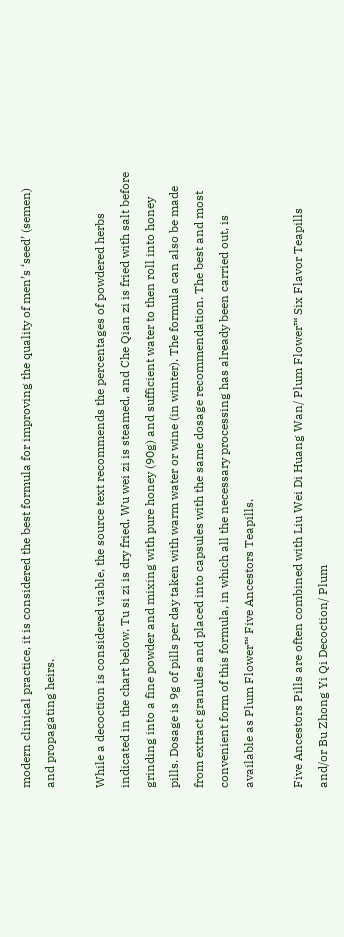modern clinical practice, it is considered the best formula for improving the quality of men’s ‘seed’ (semen) and propagating heirs.

While a decoction is considered viable, the source text recommends the percentages of powdered herbs indicated in the chart below. Tu si zi is dry fried, Wu wei zi is steamed, and Che Qian zi is fried with salt before grinding into a fine powder and mixing with pure honey (90g) and sufficient water to then roll into honey pills. Dosage is 9g of pills per day taken with warm water or wine (in winter). The formula can also be made from extract granules and placed into capsules with the same dosage recommendation. The best and most convenient form of this formula, in which all the necessary processing has already been carried out, is available as Plum Flower™ Five Ancestors Teapills.

Five Ancestors Pills are often combined with Liu Wei Di Huang Wan/ Plum Flower™ Six Flavor Teapills and/or Bu Zhong Yi Qi Decoction/ Plum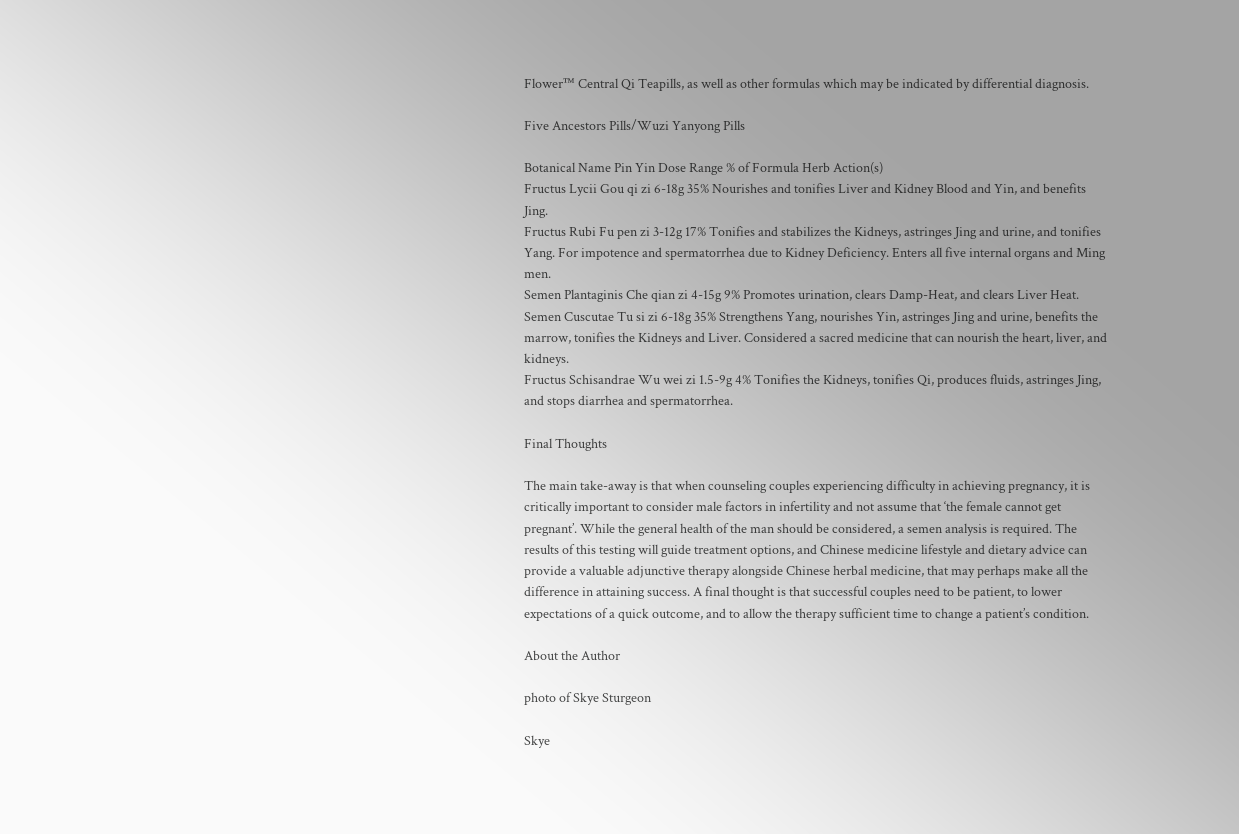Flower™ Central Qi Teapills, as well as other formulas which may be indicated by differential diagnosis.

Five Ancestors Pills/Wuzi Yanyong Pills

Botanical Name Pin Yin Dose Range % of Formula Herb Action(s)
Fructus Lycii Gou qi zi 6-18g 35% Nourishes and tonifies Liver and Kidney Blood and Yin, and benefits Jing.
Fructus Rubi Fu pen zi 3-12g 17% Tonifies and stabilizes the Kidneys, astringes Jing and urine, and tonifies Yang. For impotence and spermatorrhea due to Kidney Deficiency. Enters all five internal organs and Ming men.
Semen Plantaginis Che qian zi 4-15g 9% Promotes urination, clears Damp-Heat, and clears Liver Heat.
Semen Cuscutae Tu si zi 6-18g 35% Strengthens Yang, nourishes Yin, astringes Jing and urine, benefits the marrow, tonifies the Kidneys and Liver. Considered a sacred medicine that can nourish the heart, liver, and kidneys.
Fructus Schisandrae Wu wei zi 1.5-9g 4% Tonifies the Kidneys, tonifies Qi, produces fluids, astringes Jing, and stops diarrhea and spermatorrhea.

Final Thoughts

The main take-away is that when counseling couples experiencing difficulty in achieving pregnancy, it is critically important to consider male factors in infertility and not assume that ‘the female cannot get pregnant’. While the general health of the man should be considered, a semen analysis is required. The results of this testing will guide treatment options, and Chinese medicine lifestyle and dietary advice can provide a valuable adjunctive therapy alongside Chinese herbal medicine, that may perhaps make all the difference in attaining success. A final thought is that successful couples need to be patient, to lower expectations of a quick outcome, and to allow the therapy sufficient time to change a patient’s condition.

About the Author

photo of Skye Sturgeon

Skye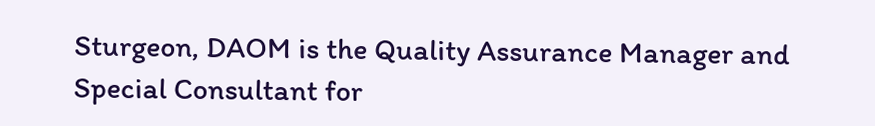Sturgeon, DAOM is the Quality Assurance Manager and Special Consultant for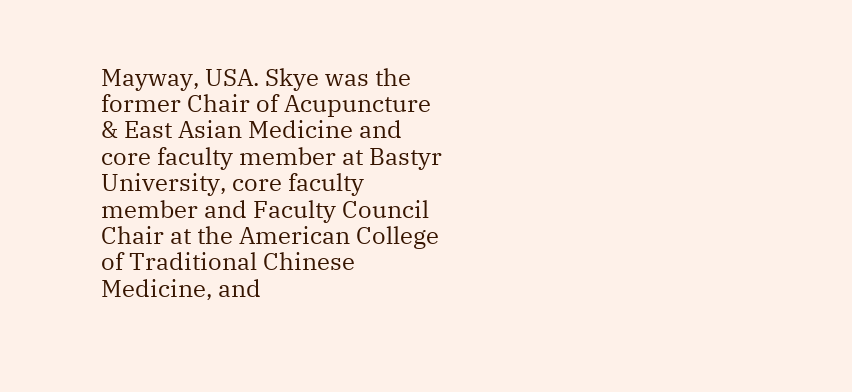Mayway, USA. Skye was the former Chair of Acupuncture & East Asian Medicine and core faculty member at Bastyr University, core faculty member and Faculty Council Chair at the American College of Traditional Chinese Medicine, and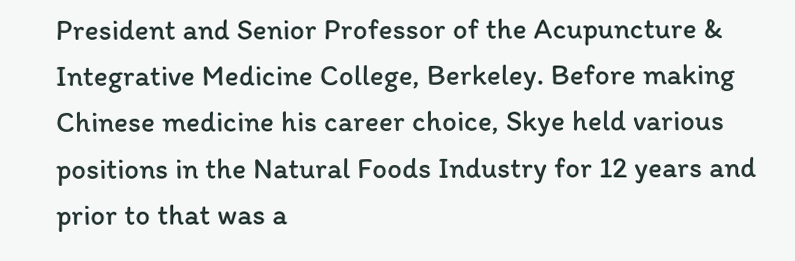President and Senior Professor of the Acupuncture & Integrative Medicine College, Berkeley. Before making Chinese medicine his career choice, Skye held various positions in the Natural Foods Industry for 12 years and prior to that was a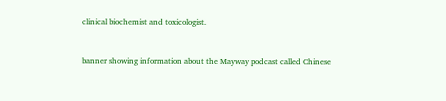clinical biochemist and toxicologist.


banner showing information about the Mayway podcast called Chinese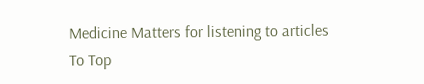Medicine Matters for listening to articles
To Top